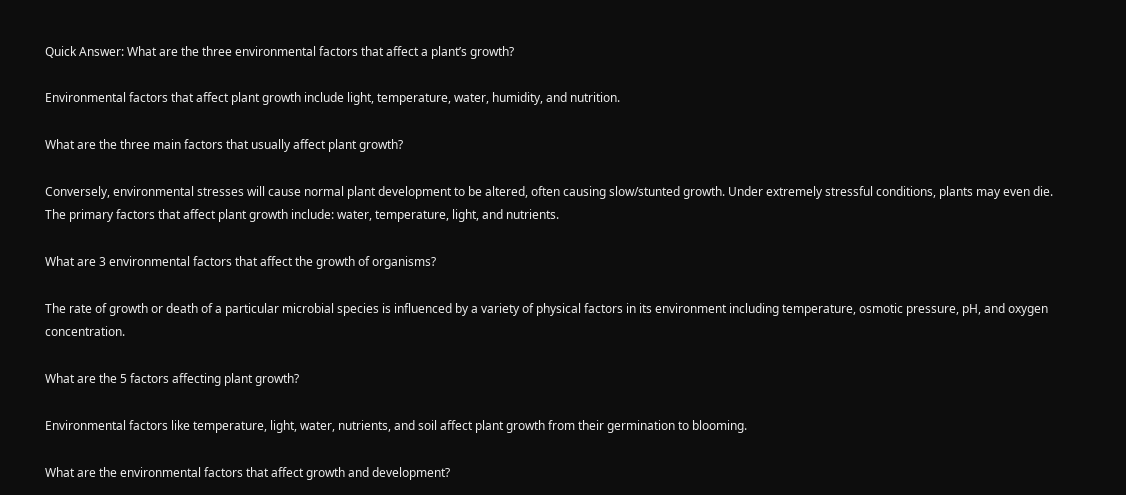Quick Answer: What are the three environmental factors that affect a plant’s growth?

Environmental factors that affect plant growth include light, temperature, water, humidity, and nutrition.

What are the three main factors that usually affect plant growth?

Conversely, environmental stresses will cause normal plant development to be altered, often causing slow/stunted growth. Under extremely stressful conditions, plants may even die. The primary factors that affect plant growth include: water, temperature, light, and nutrients.

What are 3 environmental factors that affect the growth of organisms?

The rate of growth or death of a particular microbial species is influenced by a variety of physical factors in its environment including temperature, osmotic pressure, pH, and oxygen concentration.

What are the 5 factors affecting plant growth?

Environmental factors like temperature, light, water, nutrients, and soil affect plant growth from their germination to blooming.

What are the environmental factors that affect growth and development?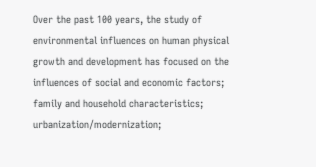Over the past 100 years, the study of environmental influences on human physical growth and development has focused on the influences of social and economic factors; family and household characteristics; urbanization/modernization;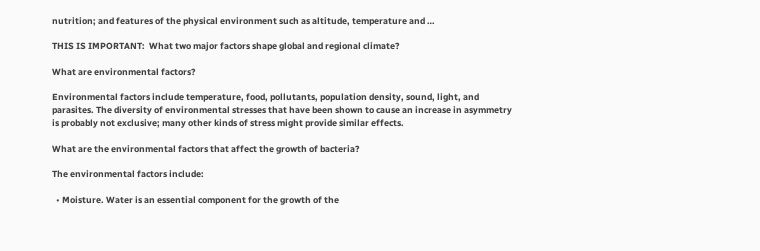nutrition; and features of the physical environment such as altitude, temperature and …

THIS IS IMPORTANT:  What two major factors shape global and regional climate?

What are environmental factors?

Environmental factors include temperature, food, pollutants, population density, sound, light, and parasites. The diversity of environmental stresses that have been shown to cause an increase in asymmetry is probably not exclusive; many other kinds of stress might provide similar effects.

What are the environmental factors that affect the growth of bacteria?

The environmental factors include:

  • Moisture. Water is an essential component for the growth of the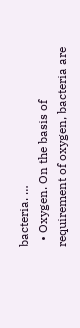bacteria. …
  • Oxygen. On the basis of requirement of oxygen, bacteria are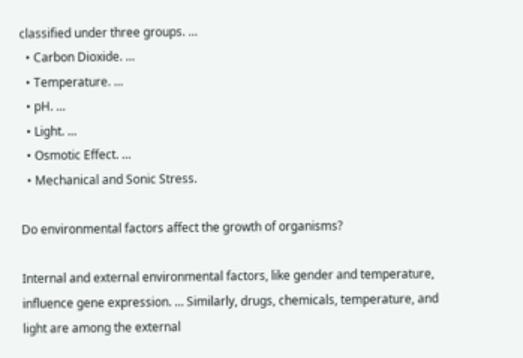classified under three groups. …
  • Carbon Dioxide. …
  • Temperature. …
  • pH. …
  • Light. …
  • Osmotic Effect. …
  • Mechanical and Sonic Stress.

Do environmental factors affect the growth of organisms?

Internal and external environmental factors, like gender and temperature, influence gene expression. … Similarly, drugs, chemicals, temperature, and light are among the external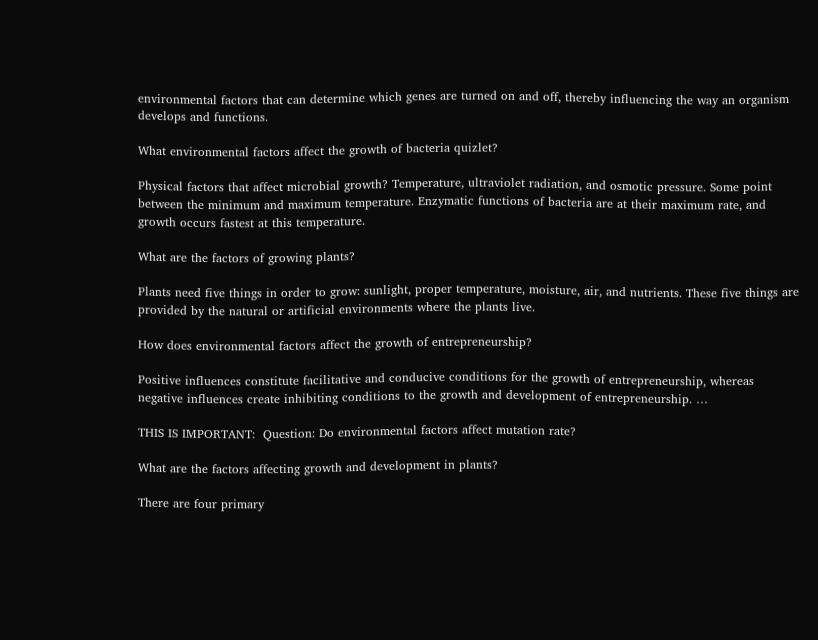environmental factors that can determine which genes are turned on and off, thereby influencing the way an organism develops and functions.

What environmental factors affect the growth of bacteria quizlet?

Physical factors that affect microbial growth? Temperature, ultraviolet radiation, and osmotic pressure. Some point between the minimum and maximum temperature. Enzymatic functions of bacteria are at their maximum rate, and growth occurs fastest at this temperature.

What are the factors of growing plants?

Plants need five things in order to grow: sunlight, proper temperature, moisture, air, and nutrients. These five things are provided by the natural or artificial environments where the plants live.

How does environmental factors affect the growth of entrepreneurship?

Positive influences constitute facilitative and conducive conditions for the growth of entrepreneurship, whereas negative influences create inhibiting conditions to the growth and development of entrepreneurship. …

THIS IS IMPORTANT:  Question: Do environmental factors affect mutation rate?

What are the factors affecting growth and development in plants?

There are four primary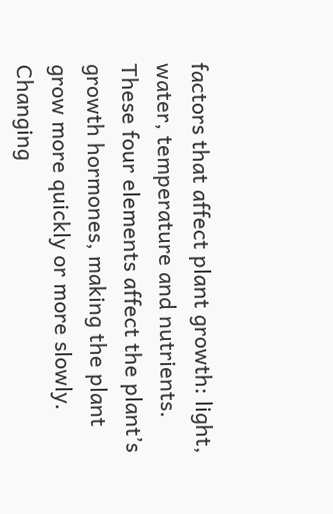factors that affect plant growth: light, water, temperature and nutrients. These four elements affect the plant’s growth hormones, making the plant grow more quickly or more slowly. Changing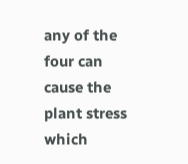any of the four can cause the plant stress which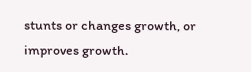stunts or changes growth, or improves growth.